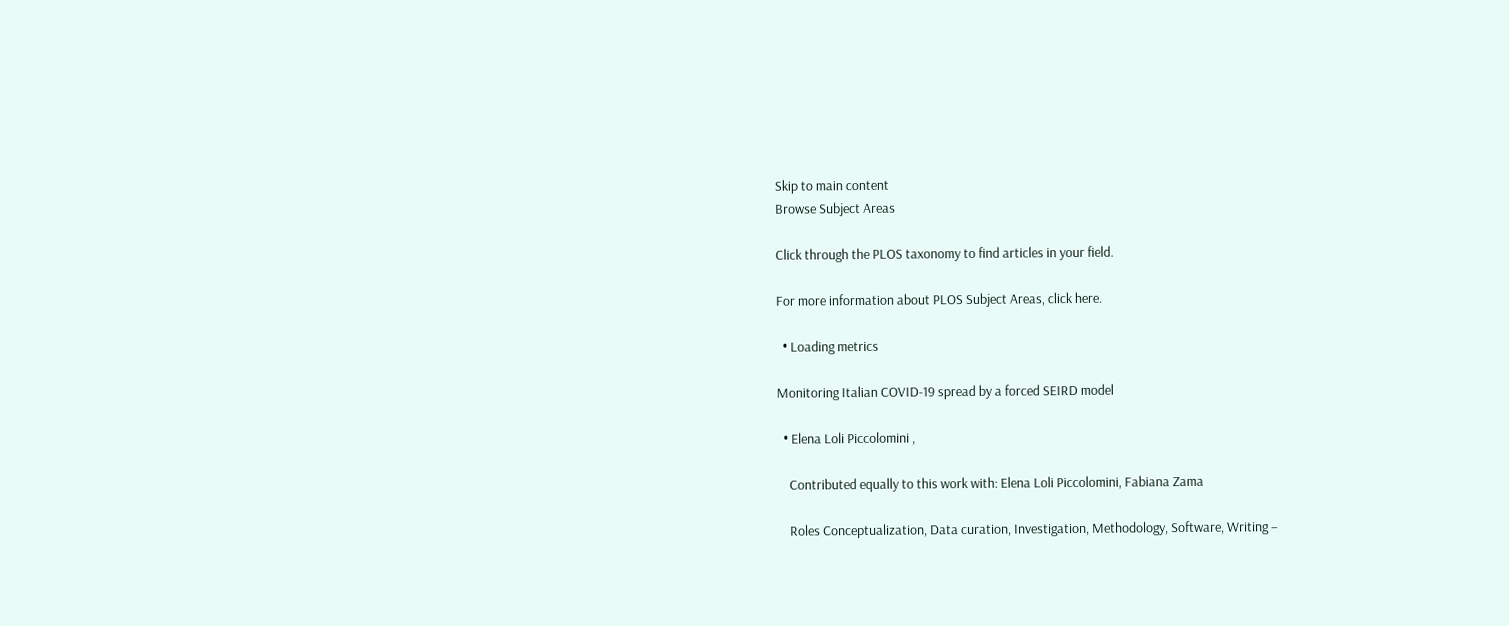Skip to main content
Browse Subject Areas

Click through the PLOS taxonomy to find articles in your field.

For more information about PLOS Subject Areas, click here.

  • Loading metrics

Monitoring Italian COVID-19 spread by a forced SEIRD model

  • Elena Loli Piccolomini ,

    Contributed equally to this work with: Elena Loli Piccolomini, Fabiana Zama

    Roles Conceptualization, Data curation, Investigation, Methodology, Software, Writing –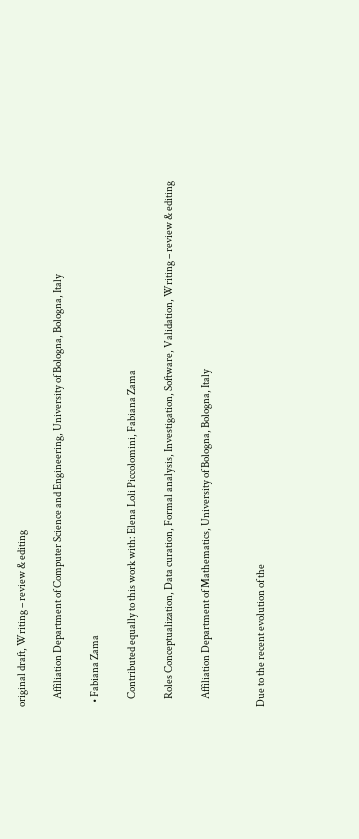original draft, Writing – review & editing

    Affiliation Department of Computer Science and Engineering, University of Bologna, Bologna, Italy

  • Fabiana Zama

    Contributed equally to this work with: Elena Loli Piccolomini, Fabiana Zama

    Roles Conceptualization, Data curation, Formal analysis, Investigation, Software, Validation, Writing – review & editing

    Affiliation Department of Mathematics, University of Bologna, Bologna, Italy


Due to the recent evolution of the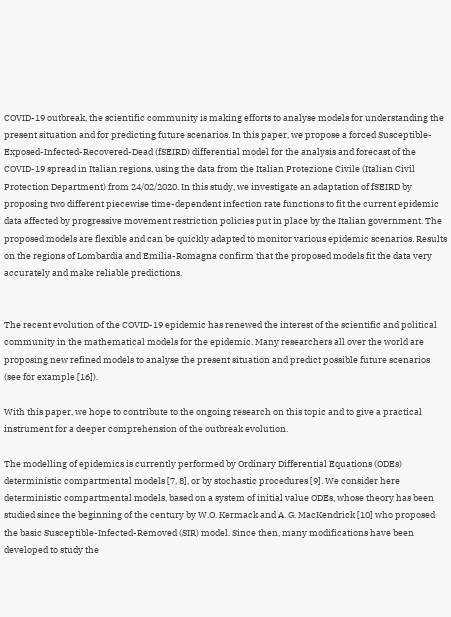COVID-19 outbreak, the scientific community is making efforts to analyse models for understanding the present situation and for predicting future scenarios. In this paper, we propose a forced Susceptible-Exposed-Infected-Recovered-Dead (fSEIRD) differential model for the analysis and forecast of the COVID-19 spread in Italian regions, using the data from the Italian Protezione Civile (Italian Civil Protection Department) from 24/02/2020. In this study, we investigate an adaptation of fSEIRD by proposing two different piecewise time-dependent infection rate functions to fit the current epidemic data affected by progressive movement restriction policies put in place by the Italian government. The proposed models are flexible and can be quickly adapted to monitor various epidemic scenarios. Results on the regions of Lombardia and Emilia-Romagna confirm that the proposed models fit the data very accurately and make reliable predictions.


The recent evolution of the COVID-19 epidemic has renewed the interest of the scientific and political community in the mathematical models for the epidemic. Many researchers all over the world are proposing new refined models to analyse the present situation and predict possible future scenarios (see for example [16]).

With this paper, we hope to contribute to the ongoing research on this topic and to give a practical instrument for a deeper comprehension of the outbreak evolution.

The modelling of epidemics is currently performed by Ordinary Differential Equations (ODEs) deterministic compartmental models [7, 8], or by stochastic procedures [9]. We consider here deterministic compartmental models, based on a system of initial value ODEs, whose theory has been studied since the beginning of the century by W.O. Kermack and A. G. MacKendrick [10] who proposed the basic Susceptible-Infected-Removed (SIR) model. Since then, many modifications have been developed to study the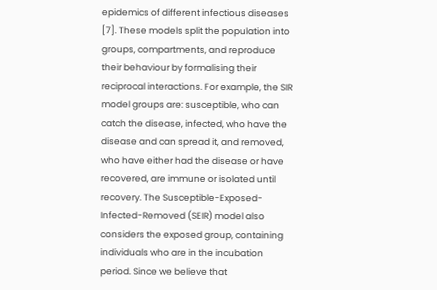epidemics of different infectious diseases [7]. These models split the population into groups, compartments, and reproduce their behaviour by formalising their reciprocal interactions. For example, the SIR model groups are: susceptible, who can catch the disease, infected, who have the disease and can spread it, and removed, who have either had the disease or have recovered, are immune or isolated until recovery. The Susceptible-Exposed-Infected-Removed (SEIR) model also considers the exposed group, containing individuals who are in the incubation period. Since we believe that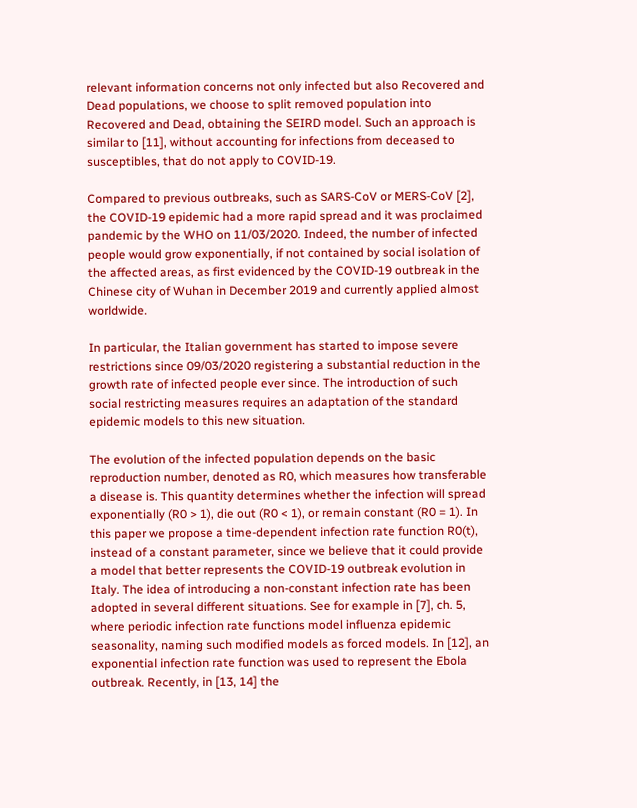relevant information concerns not only infected but also Recovered and Dead populations, we choose to split removed population into Recovered and Dead, obtaining the SEIRD model. Such an approach is similar to [11], without accounting for infections from deceased to susceptibles, that do not apply to COVID-19.

Compared to previous outbreaks, such as SARS-CoV or MERS-CoV [2], the COVID-19 epidemic had a more rapid spread and it was proclaimed pandemic by the WHO on 11/03/2020. Indeed, the number of infected people would grow exponentially, if not contained by social isolation of the affected areas, as first evidenced by the COVID-19 outbreak in the Chinese city of Wuhan in December 2019 and currently applied almost worldwide.

In particular, the Italian government has started to impose severe restrictions since 09/03/2020 registering a substantial reduction in the growth rate of infected people ever since. The introduction of such social restricting measures requires an adaptation of the standard epidemic models to this new situation.

The evolution of the infected population depends on the basic reproduction number, denoted as R0, which measures how transferable a disease is. This quantity determines whether the infection will spread exponentially (R0 > 1), die out (R0 < 1), or remain constant (R0 = 1). In this paper we propose a time-dependent infection rate function R0(t), instead of a constant parameter, since we believe that it could provide a model that better represents the COVID-19 outbreak evolution in Italy. The idea of introducing a non-constant infection rate has been adopted in several different situations. See for example in [7], ch. 5, where periodic infection rate functions model influenza epidemic seasonality, naming such modified models as forced models. In [12], an exponential infection rate function was used to represent the Ebola outbreak. Recently, in [13, 14] the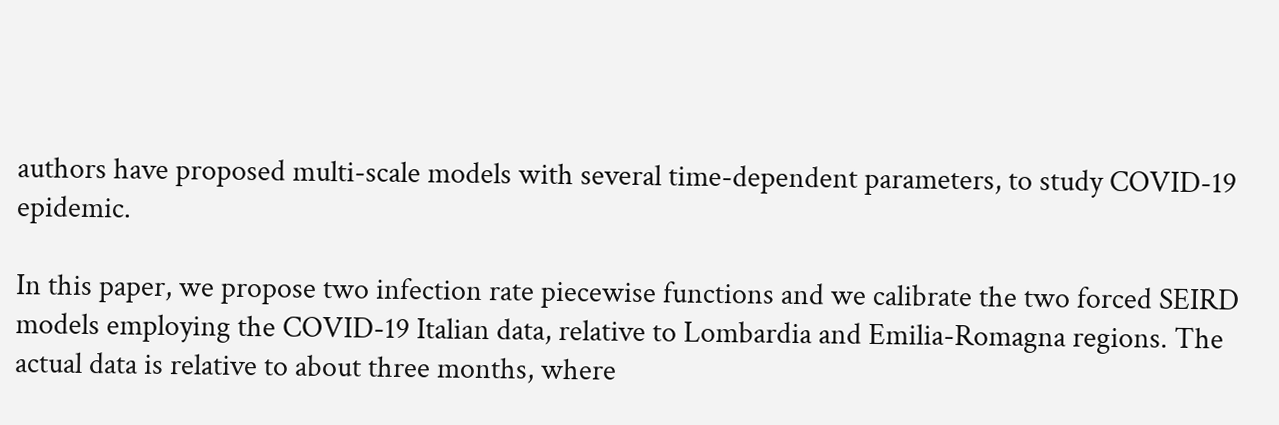authors have proposed multi-scale models with several time-dependent parameters, to study COVID-19 epidemic.

In this paper, we propose two infection rate piecewise functions and we calibrate the two forced SEIRD models employing the COVID-19 Italian data, relative to Lombardia and Emilia-Romagna regions. The actual data is relative to about three months, where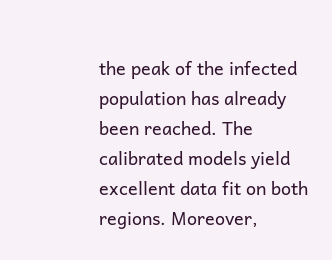the peak of the infected population has already been reached. The calibrated models yield excellent data fit on both regions. Moreover,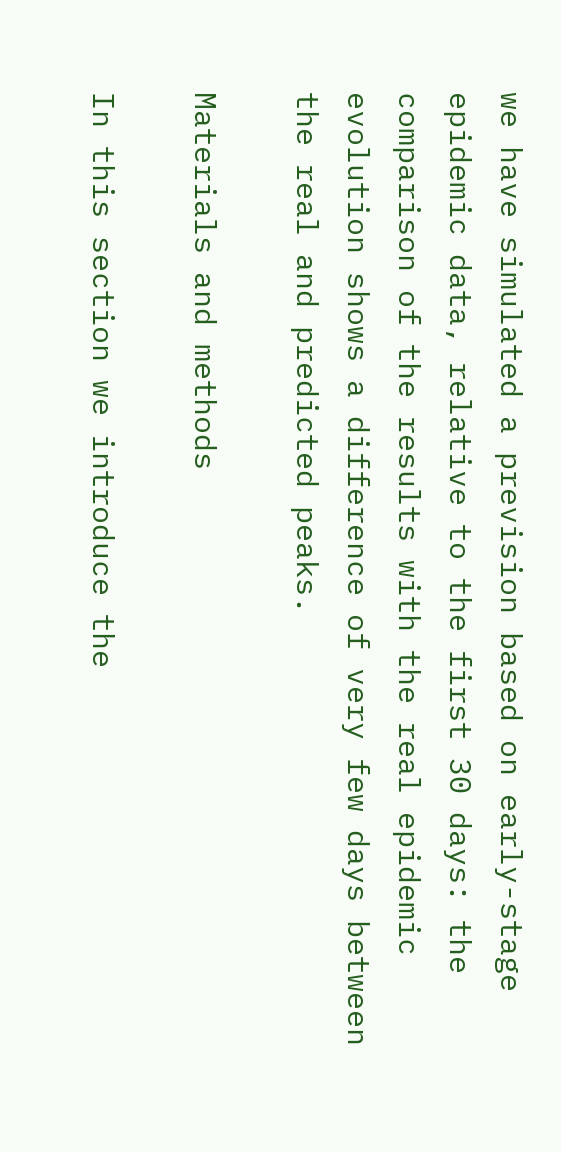we have simulated a prevision based on early-stage epidemic data, relative to the first 30 days: the comparison of the results with the real epidemic evolution shows a difference of very few days between the real and predicted peaks.

Materials and methods

In this section we introduce the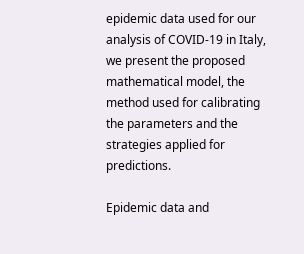epidemic data used for our analysis of COVID-19 in Italy, we present the proposed mathematical model, the method used for calibrating the parameters and the strategies applied for predictions.

Epidemic data and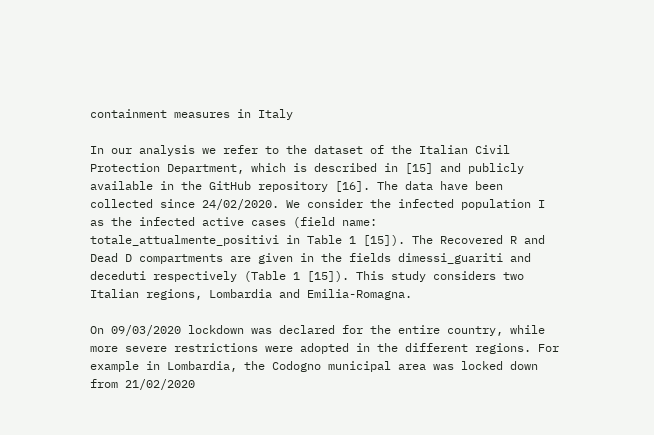containment measures in Italy

In our analysis we refer to the dataset of the Italian Civil Protection Department, which is described in [15] and publicly available in the GitHub repository [16]. The data have been collected since 24/02/2020. We consider the infected population I as the infected active cases (field name: totale_attualmente_positivi in Table 1 [15]). The Recovered R and Dead D compartments are given in the fields dimessi_guariti and deceduti respectively (Table 1 [15]). This study considers two Italian regions, Lombardia and Emilia-Romagna.

On 09/03/2020 lockdown was declared for the entire country, while more severe restrictions were adopted in the different regions. For example in Lombardia, the Codogno municipal area was locked down from 21/02/2020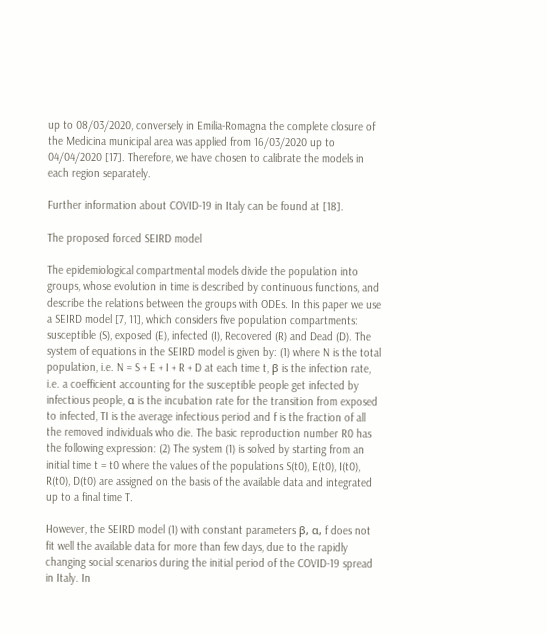up to 08/03/2020, conversely in Emilia-Romagna the complete closure of the Medicina municipal area was applied from 16/03/2020 up to 04/04/2020 [17]. Therefore, we have chosen to calibrate the models in each region separately.

Further information about COVID-19 in Italy can be found at [18].

The proposed forced SEIRD model

The epidemiological compartmental models divide the population into groups, whose evolution in time is described by continuous functions, and describe the relations between the groups with ODEs. In this paper we use a SEIRD model [7, 11], which considers five population compartments: susceptible (S), exposed (E), infected (I), Recovered (R) and Dead (D). The system of equations in the SEIRD model is given by: (1) where N is the total population, i.e. N = S + E + I + R + D at each time t, β is the infection rate, i.e. a coefficient accounting for the susceptible people get infected by infectious people, α is the incubation rate for the transition from exposed to infected, TI is the average infectious period and f is the fraction of all the removed individuals who die. The basic reproduction number R0 has the following expression: (2) The system (1) is solved by starting from an initial time t = t0 where the values of the populations S(t0), E(t0), I(t0), R(t0), D(t0) are assigned on the basis of the available data and integrated up to a final time T.

However, the SEIRD model (1) with constant parameters β, α, f does not fit well the available data for more than few days, due to the rapidly changing social scenarios during the initial period of the COVID-19 spread in Italy. In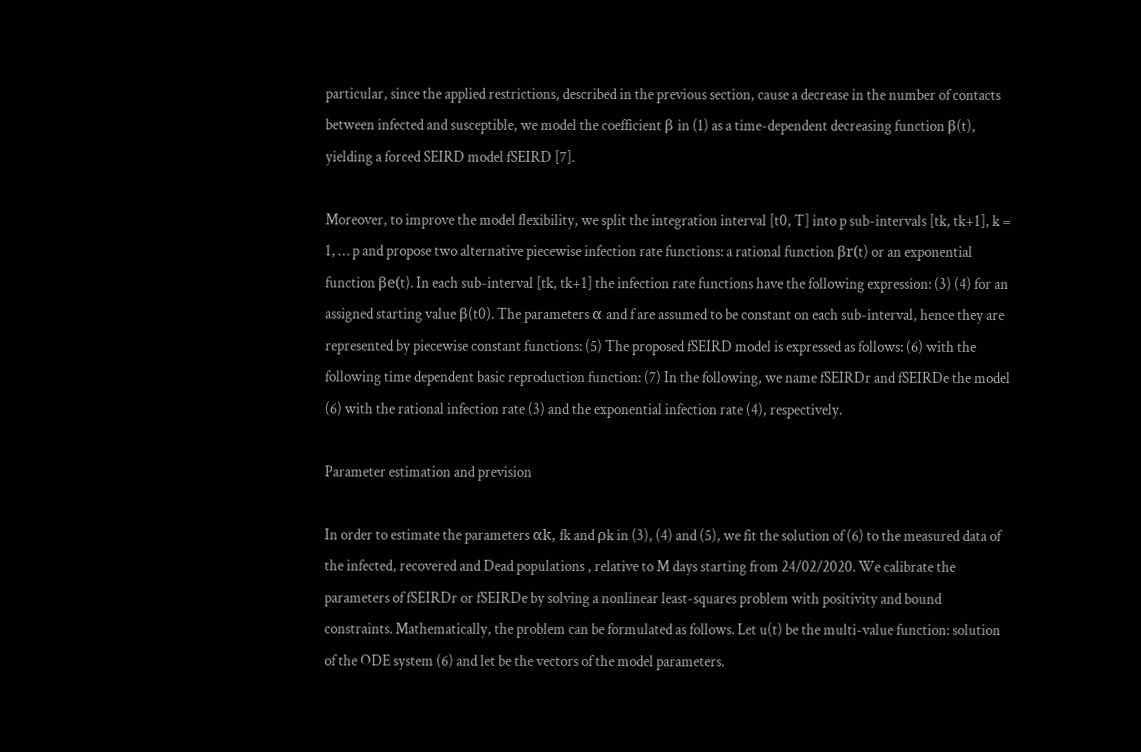particular, since the applied restrictions, described in the previous section, cause a decrease in the number of contacts between infected and susceptible, we model the coefficient β in (1) as a time-dependent decreasing function β(t), yielding a forced SEIRD model fSEIRD [7].

Moreover, to improve the model flexibility, we split the integration interval [t0, T] into p sub-intervals [tk, tk+1], k = 1, … p and propose two alternative piecewise infection rate functions: a rational function βr(t) or an exponential function βe(t). In each sub-interval [tk, tk+1] the infection rate functions have the following expression: (3) (4) for an assigned starting value β(t0). The parameters α and f are assumed to be constant on each sub-interval, hence they are represented by piecewise constant functions: (5) The proposed fSEIRD model is expressed as follows: (6) with the following time dependent basic reproduction function: (7) In the following, we name fSEIRDr and fSEIRDe the model (6) with the rational infection rate (3) and the exponential infection rate (4), respectively.

Parameter estimation and prevision

In order to estimate the parameters αk, fk and ρk in (3), (4) and (5), we fit the solution of (6) to the measured data of the infected, recovered and Dead populations , relative to M days starting from 24/02/2020. We calibrate the parameters of fSEIRDr or fSEIRDe by solving a nonlinear least-squares problem with positivity and bound constraints. Mathematically, the problem can be formulated as follows. Let u(t) be the multi-value function: solution of the ODE system (6) and let be the vectors of the model parameters.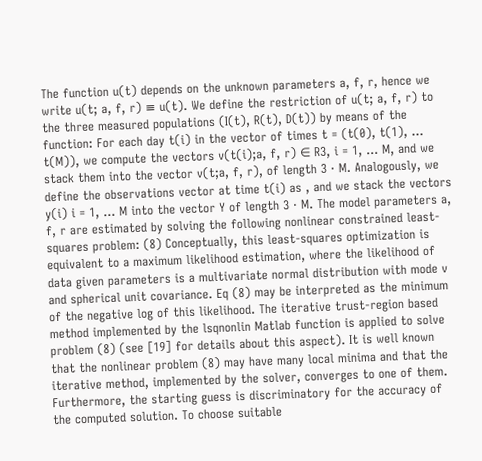The function u(t) depends on the unknown parameters a, f, r, hence we write u(t; a, f, r) ≡ u(t). We define the restriction of u(t; a, f, r) to the three measured populations (I(t), R(t), D(t)) by means of the function: For each day t(i) in the vector of times t = (t(0), t(1), … t(M)), we compute the vectors v(t(i);a, f, r) ∈ R3, i = 1, … M, and we stack them into the vector v(t;a, f, r), of length 3 ⋅ M. Analogously, we define the observations vector at time t(i) as , and we stack the vectors y(i) i = 1, … M into the vector Y of length 3 ⋅ M. The model parameters a, f, r are estimated by solving the following nonlinear constrained least-squares problem: (8) Conceptually, this least-squares optimization is equivalent to a maximum likelihood estimation, where the likelihood of data given parameters is a multivariate normal distribution with mode v and spherical unit covariance. Eq (8) may be interpreted as the minimum of the negative log of this likelihood. The iterative trust-region based method implemented by the lsqnonlin Matlab function is applied to solve problem (8) (see [19] for details about this aspect). It is well known that the nonlinear problem (8) may have many local minima and that the iterative method, implemented by the solver, converges to one of them. Furthermore, the starting guess is discriminatory for the accuracy of the computed solution. To choose suitable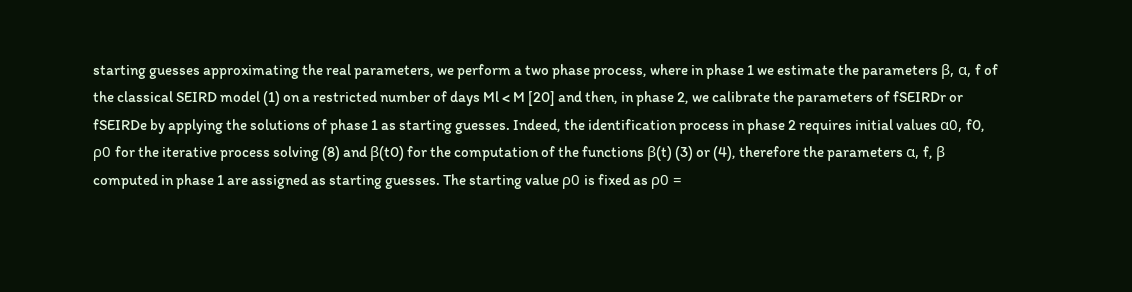starting guesses approximating the real parameters, we perform a two phase process, where in phase 1 we estimate the parameters β, α, f of the classical SEIRD model (1) on a restricted number of days Ml < M [20] and then, in phase 2, we calibrate the parameters of fSEIRDr or fSEIRDe by applying the solutions of phase 1 as starting guesses. Indeed, the identification process in phase 2 requires initial values α0, f0, ρ0 for the iterative process solving (8) and β(t0) for the computation of the functions β(t) (3) or (4), therefore the parameters α, f, β computed in phase 1 are assigned as starting guesses. The starting value ρ0 is fixed as ρ0 =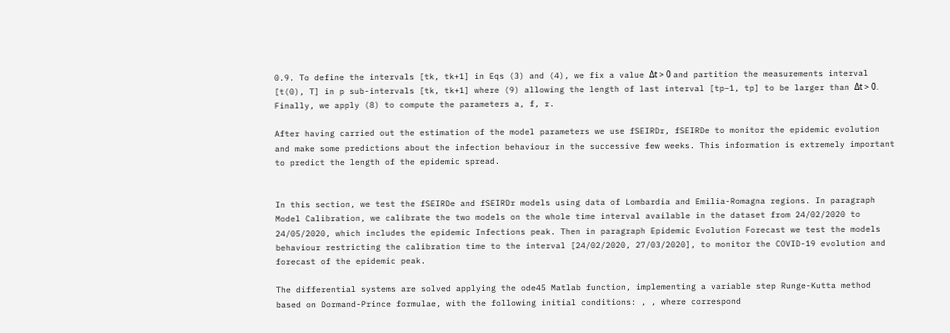0.9. To define the intervals [tk, tk+1] in Eqs (3) and (4), we fix a value Δt > 0 and partition the measurements interval [t(0), T] in p sub-intervals [tk, tk+1] where (9) allowing the length of last interval [tp−1, tp] to be larger than Δt > 0. Finally, we apply (8) to compute the parameters a, f, r.

After having carried out the estimation of the model parameters we use fSEIRDr, fSEIRDe to monitor the epidemic evolution and make some predictions about the infection behaviour in the successive few weeks. This information is extremely important to predict the length of the epidemic spread.


In this section, we test the fSEIRDe and fSEIRDr models using data of Lombardia and Emilia-Romagna regions. In paragraph Model Calibration, we calibrate the two models on the whole time interval available in the dataset from 24/02/2020 to 24/05/2020, which includes the epidemic Infections peak. Then in paragraph Epidemic Evolution Forecast we test the models behaviour restricting the calibration time to the interval [24/02/2020, 27/03/2020], to monitor the COVID-19 evolution and forecast of the epidemic peak.

The differential systems are solved applying the ode45 Matlab function, implementing a variable step Runge-Kutta method based on Dormand-Prince formulae, with the following initial conditions: , , where correspond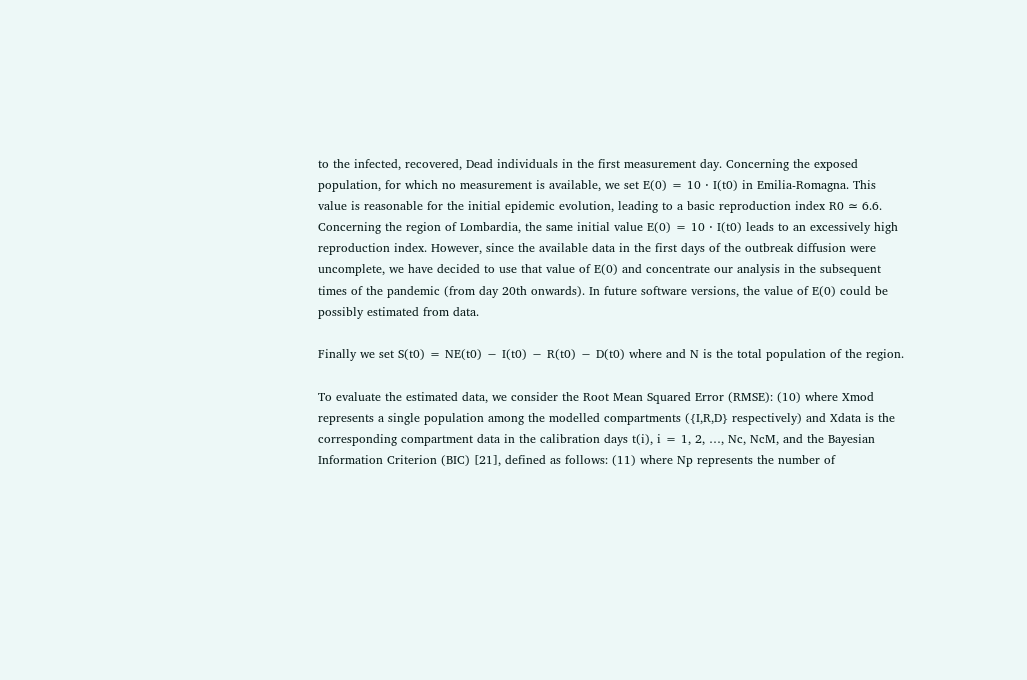to the infected, recovered, Dead individuals in the first measurement day. Concerning the exposed population, for which no measurement is available, we set E(0) = 10 ⋅ I(t0) in Emilia-Romagna. This value is reasonable for the initial epidemic evolution, leading to a basic reproduction index R0 ≃ 6.6. Concerning the region of Lombardia, the same initial value E(0) = 10 ⋅ I(t0) leads to an excessively high reproduction index. However, since the available data in the first days of the outbreak diffusion were uncomplete, we have decided to use that value of E(0) and concentrate our analysis in the subsequent times of the pandemic (from day 20th onwards). In future software versions, the value of E(0) could be possibly estimated from data.

Finally we set S(t0) = NE(t0) − I(t0) − R(t0) − D(t0) where and N is the total population of the region.

To evaluate the estimated data, we consider the Root Mean Squared Error (RMSE): (10) where Xmod represents a single population among the modelled compartments ({I,R,D} respectively) and Xdata is the corresponding compartment data in the calibration days t(i), i = 1, 2, …, Nc, NcM, and the Bayesian Information Criterion (BIC) [21], defined as follows: (11) where Np represents the number of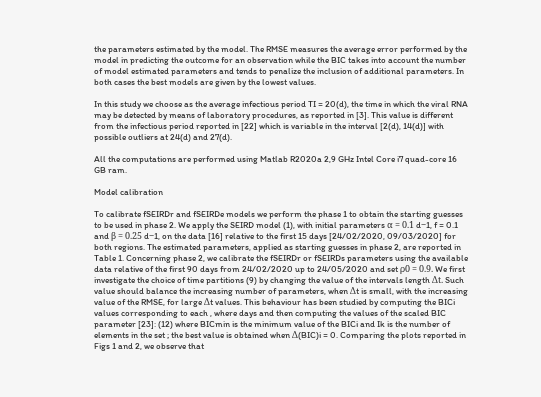the parameters estimated by the model. The RMSE measures the average error performed by the model in predicting the outcome for an observation while the BIC takes into account the number of model estimated parameters and tends to penalize the inclusion of additional parameters. In both cases the best models are given by the lowest values.

In this study we choose as the average infectious period TI = 20(d), the time in which the viral RNA may be detected by means of laboratory procedures, as reported in [3]. This value is different from the infectious period reported in [22] which is variable in the interval [2(d), 14(d)] with possible outliers at 24(d) and 27(d).

All the computations are performed using Matlab R2020a 2,9 GHz Intel Core i7 quad-core 16 GB ram.

Model calibration

To calibrate fSEIRDr and fSEIRDe models we perform the phase 1 to obtain the starting guesses to be used in phase 2. We apply the SEIRD model (1), with initial parameters α = 0.1 d−1, f = 0.1 and β = 0.25 d−1, on the data [16] relative to the first 15 days [24/02/2020, 09/03/2020] for both regions. The estimated parameters, applied as starting guesses in phase 2, are reported in Table 1. Concerning phase 2, we calibrate the fSEIRDr or fSEIRDs parameters using the available data relative of the first 90 days from 24/02/2020 up to 24/05/2020 and set ρ0 = 0.9. We first investigate the choice of time partitions (9) by changing the value of the intervals length Δt. Such value should balance the increasing number of parameters, when Δt is small, with the increasing value of the RMSE, for large Δt values. This behaviour has been studied by computing the BICi values corresponding to each , where days and then computing the values of the scaled BIC parameter [23]: (12) where BICmin is the minimum value of the BICi and Ik is the number of elements in the set ; the best value is obtained when Δ(BIC)i = 0. Comparing the plots reported in Figs 1 and 2, we observe that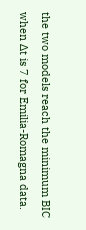the two models reach the minimum BIC when Δt is 7 for Emilia-Romagna data.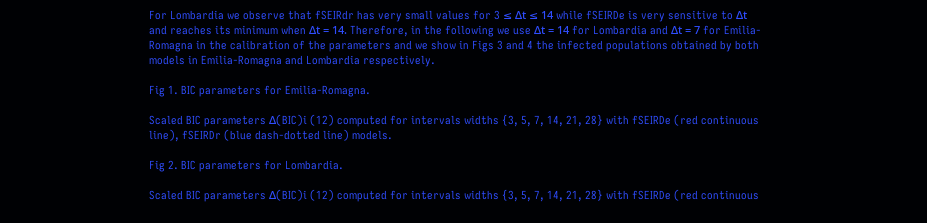For Lombardia we observe that fSEIRdr has very small values for 3 ≤ Δt ≤ 14 while fSEIRDe is very sensitive to Δt and reaches its minimum when Δt = 14. Therefore, in the following we use Δt = 14 for Lombardia and Δt = 7 for Emilia-Romagna in the calibration of the parameters and we show in Figs 3 and 4 the infected populations obtained by both models in Emilia-Romagna and Lombardia respectively.

Fig 1. BIC parameters for Emilia-Romagna.

Scaled BIC parameters Δ(BIC)i (12) computed for intervals widths {3, 5, 7, 14, 21, 28} with fSEIRDe (red continuous line), fSEIRDr (blue dash-dotted line) models.

Fig 2. BIC parameters for Lombardia.

Scaled BIC parameters Δ(BIC)i (12) computed for intervals widths {3, 5, 7, 14, 21, 28} with fSEIRDe (red continuous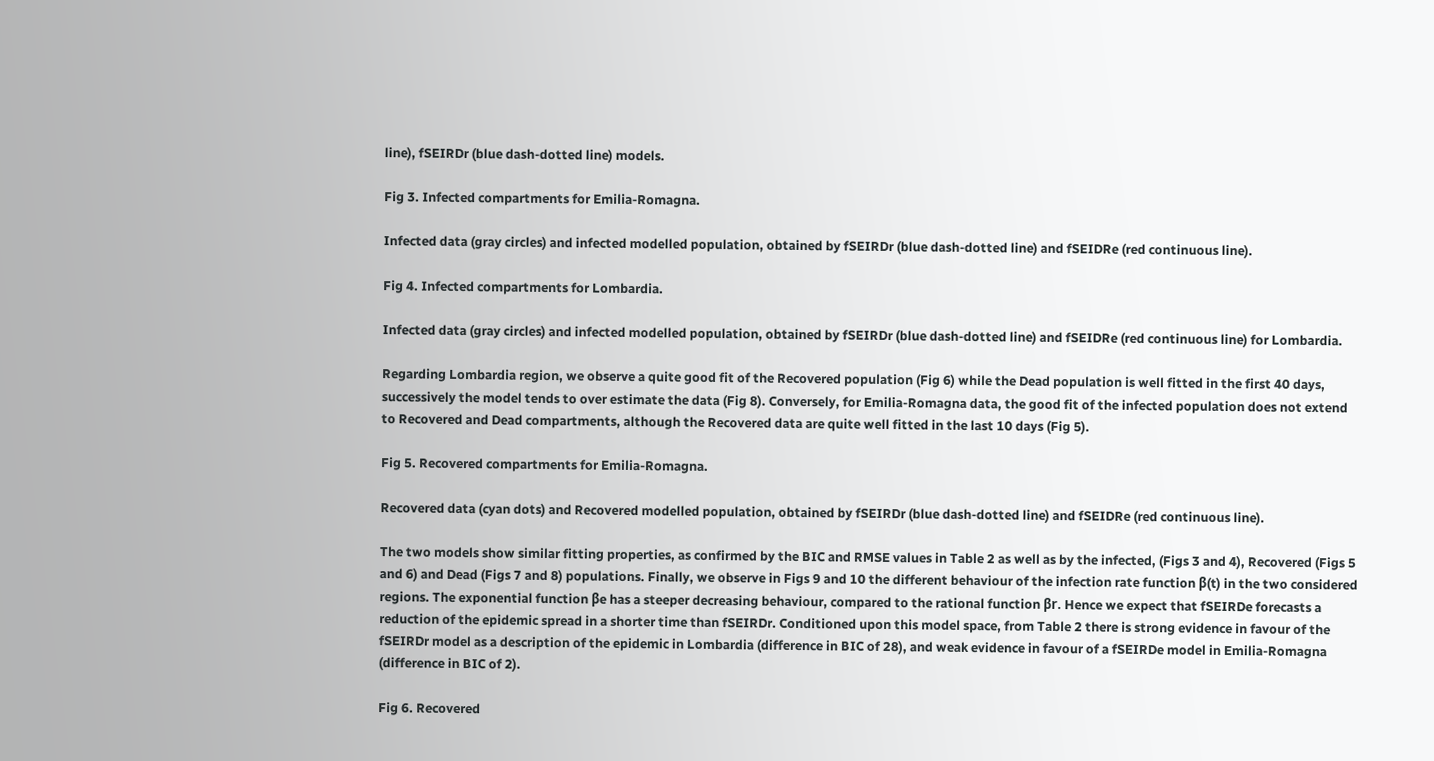line), fSEIRDr (blue dash-dotted line) models.

Fig 3. Infected compartments for Emilia-Romagna.

Infected data (gray circles) and infected modelled population, obtained by fSEIRDr (blue dash-dotted line) and fSEIDRe (red continuous line).

Fig 4. Infected compartments for Lombardia.

Infected data (gray circles) and infected modelled population, obtained by fSEIRDr (blue dash-dotted line) and fSEIDRe (red continuous line) for Lombardia.

Regarding Lombardia region, we observe a quite good fit of the Recovered population (Fig 6) while the Dead population is well fitted in the first 40 days, successively the model tends to over estimate the data (Fig 8). Conversely, for Emilia-Romagna data, the good fit of the infected population does not extend to Recovered and Dead compartments, although the Recovered data are quite well fitted in the last 10 days (Fig 5).

Fig 5. Recovered compartments for Emilia-Romagna.

Recovered data (cyan dots) and Recovered modelled population, obtained by fSEIRDr (blue dash-dotted line) and fSEIDRe (red continuous line).

The two models show similar fitting properties, as confirmed by the BIC and RMSE values in Table 2 as well as by the infected, (Figs 3 and 4), Recovered (Figs 5 and 6) and Dead (Figs 7 and 8) populations. Finally, we observe in Figs 9 and 10 the different behaviour of the infection rate function β(t) in the two considered regions. The exponential function βe has a steeper decreasing behaviour, compared to the rational function βr. Hence we expect that fSEIRDe forecasts a reduction of the epidemic spread in a shorter time than fSEIRDr. Conditioned upon this model space, from Table 2 there is strong evidence in favour of the fSEIRDr model as a description of the epidemic in Lombardia (difference in BIC of 28), and weak evidence in favour of a fSEIRDe model in Emilia-Romagna (difference in BIC of 2).

Fig 6. Recovered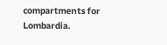compartments for Lombardia.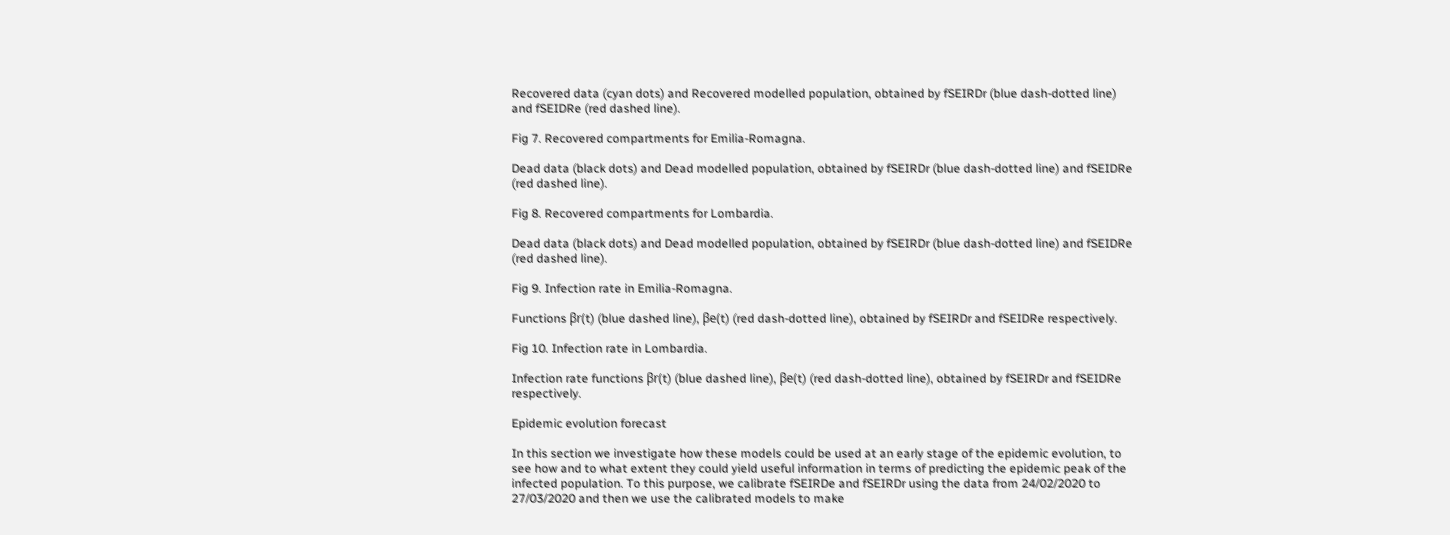Recovered data (cyan dots) and Recovered modelled population, obtained by fSEIRDr (blue dash-dotted line) and fSEIDRe (red dashed line).

Fig 7. Recovered compartments for Emilia-Romagna.

Dead data (black dots) and Dead modelled population, obtained by fSEIRDr (blue dash-dotted line) and fSEIDRe (red dashed line).

Fig 8. Recovered compartments for Lombardia.

Dead data (black dots) and Dead modelled population, obtained by fSEIRDr (blue dash-dotted line) and fSEIDRe (red dashed line).

Fig 9. Infection rate in Emilia-Romagna.

Functions βr(t) (blue dashed line), βe(t) (red dash-dotted line), obtained by fSEIRDr and fSEIDRe respectively.

Fig 10. Infection rate in Lombardia.

Infection rate functions βr(t) (blue dashed line), βe(t) (red dash-dotted line), obtained by fSEIRDr and fSEIDRe respectively.

Epidemic evolution forecast

In this section we investigate how these models could be used at an early stage of the epidemic evolution, to see how and to what extent they could yield useful information in terms of predicting the epidemic peak of the infected population. To this purpose, we calibrate fSEIRDe and fSEIRDr using the data from 24/02/2020 to 27/03/2020 and then we use the calibrated models to make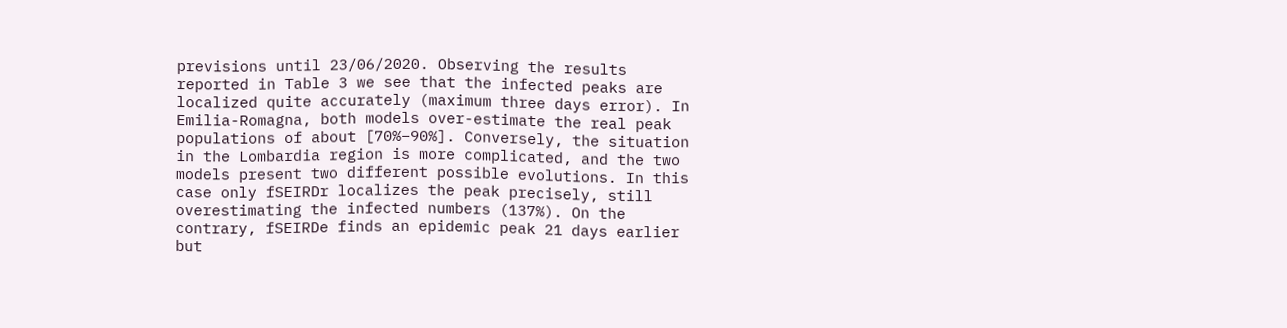previsions until 23/06/2020. Observing the results reported in Table 3 we see that the infected peaks are localized quite accurately (maximum three days error). In Emilia-Romagna, both models over-estimate the real peak populations of about [70%–90%]. Conversely, the situation in the Lombardia region is more complicated, and the two models present two different possible evolutions. In this case only fSEIRDr localizes the peak precisely, still overestimating the infected numbers (137%). On the contrary, fSEIRDe finds an epidemic peak 21 days earlier but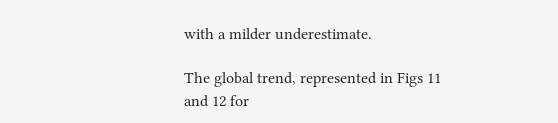with a milder underestimate.

The global trend, represented in Figs 11 and 12 for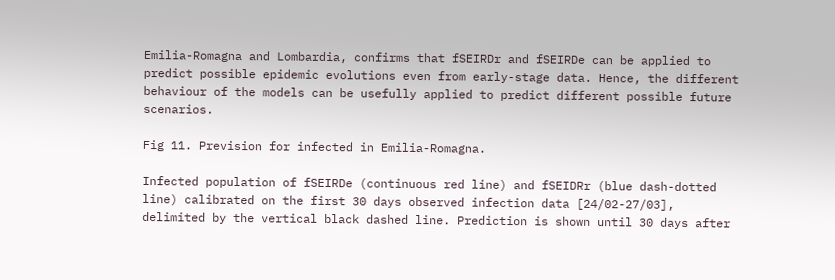Emilia-Romagna and Lombardia, confirms that fSEIRDr and fSEIRDe can be applied to predict possible epidemic evolutions even from early-stage data. Hence, the different behaviour of the models can be usefully applied to predict different possible future scenarios.

Fig 11. Prevision for infected in Emilia-Romagna.

Infected population of fSEIRDe (continuous red line) and fSEIDRr (blue dash-dotted line) calibrated on the first 30 days observed infection data [24/02-27/03], delimited by the vertical black dashed line. Prediction is shown until 30 days after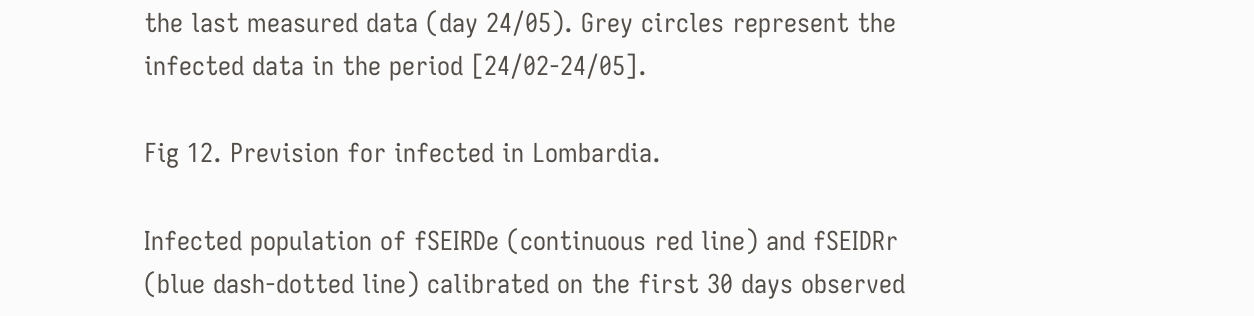the last measured data (day 24/05). Grey circles represent the infected data in the period [24/02-24/05].

Fig 12. Prevision for infected in Lombardia.

Infected population of fSEIRDe (continuous red line) and fSEIDRr (blue dash-dotted line) calibrated on the first 30 days observed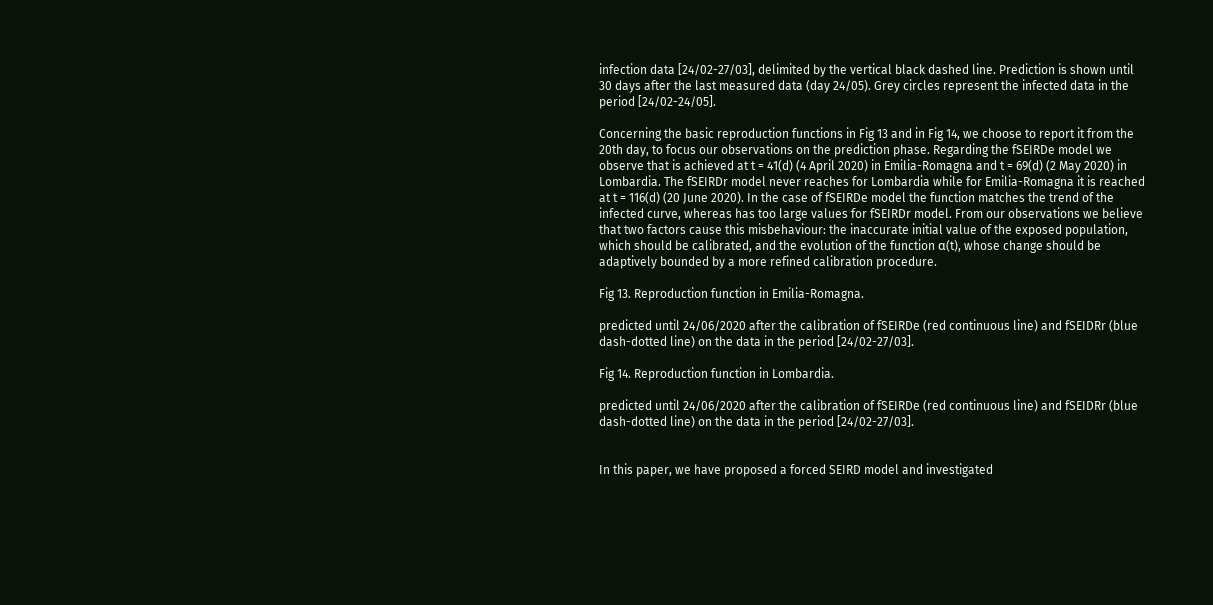infection data [24/02-27/03], delimited by the vertical black dashed line. Prediction is shown until 30 days after the last measured data (day 24/05). Grey circles represent the infected data in the period [24/02-24/05].

Concerning the basic reproduction functions in Fig 13 and in Fig 14, we choose to report it from the 20th day, to focus our observations on the prediction phase. Regarding the fSEIRDe model we observe that is achieved at t = 41(d) (4 April 2020) in Emilia-Romagna and t = 69(d) (2 May 2020) in Lombardia. The fSEIRDr model never reaches for Lombardia while for Emilia-Romagna it is reached at t = 116(d) (20 June 2020). In the case of fSEIRDe model the function matches the trend of the infected curve, whereas has too large values for fSEIRDr model. From our observations we believe that two factors cause this misbehaviour: the inaccurate initial value of the exposed population, which should be calibrated, and the evolution of the function α(t), whose change should be adaptively bounded by a more refined calibration procedure.

Fig 13. Reproduction function in Emilia-Romagna.

predicted until 24/06/2020 after the calibration of fSEIRDe (red continuous line) and fSEIDRr (blue dash-dotted line) on the data in the period [24/02-27/03].

Fig 14. Reproduction function in Lombardia.

predicted until 24/06/2020 after the calibration of fSEIRDe (red continuous line) and fSEIDRr (blue dash-dotted line) on the data in the period [24/02-27/03].


In this paper, we have proposed a forced SEIRD model and investigated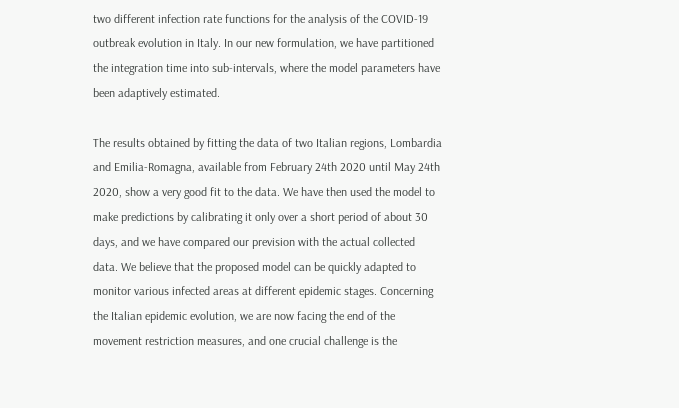two different infection rate functions for the analysis of the COVID-19 outbreak evolution in Italy. In our new formulation, we have partitioned the integration time into sub-intervals, where the model parameters have been adaptively estimated.

The results obtained by fitting the data of two Italian regions, Lombardia and Emilia-Romagna, available from February 24th 2020 until May 24th 2020, show a very good fit to the data. We have then used the model to make predictions by calibrating it only over a short period of about 30 days, and we have compared our prevision with the actual collected data. We believe that the proposed model can be quickly adapted to monitor various infected areas at different epidemic stages. Concerning the Italian epidemic evolution, we are now facing the end of the movement restriction measures, and one crucial challenge is the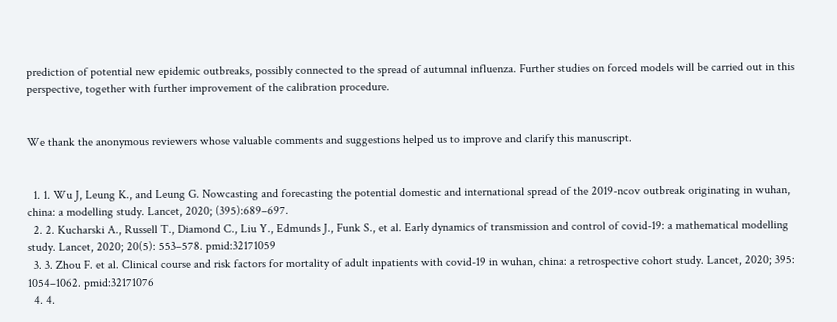prediction of potential new epidemic outbreaks, possibly connected to the spread of autumnal influenza. Further studies on forced models will be carried out in this perspective, together with further improvement of the calibration procedure.


We thank the anonymous reviewers whose valuable comments and suggestions helped us to improve and clarify this manuscript.


  1. 1. Wu J, Leung K., and Leung G. Nowcasting and forecasting the potential domestic and international spread of the 2019-ncov outbreak originating in wuhan, china: a modelling study. Lancet, 2020; (395):689–697.
  2. 2. Kucharski A., Russell T., Diamond C., Liu Y., Edmunds J., Funk S., et al. Early dynamics of transmission and control of covid-19: a mathematical modelling study. Lancet, 2020; 20(5): 553–578. pmid:32171059
  3. 3. Zhou F. et al. Clinical course and risk factors for mortality of adult inpatients with covid-19 in wuhan, china: a retrospective cohort study. Lancet, 2020; 395: 1054–1062. pmid:32171076
  4. 4.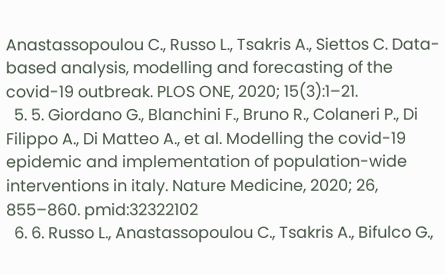Anastassopoulou C., Russo L., Tsakris A., Siettos C. Data-based analysis, modelling and forecasting of the covid-19 outbreak. PLOS ONE, 2020; 15(3):1–21.
  5. 5. Giordano G., Blanchini F., Bruno R., Colaneri P., Di Filippo A., Di Matteo A., et al. Modelling the covid-19 epidemic and implementation of population-wide interventions in italy. Nature Medicine, 2020; 26, 855–860. pmid:32322102
  6. 6. Russo L., Anastassopoulou C., Tsakris A., Bifulco G.,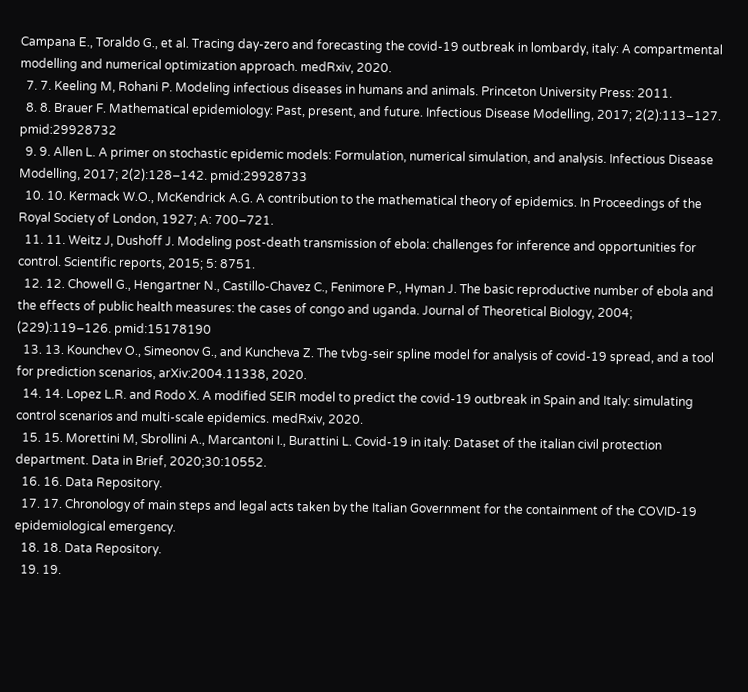Campana E., Toraldo G., et al. Tracing day-zero and forecasting the covid-19 outbreak in lombardy, italy: A compartmental modelling and numerical optimization approach. medRxiv, 2020.
  7. 7. Keeling M, Rohani P. Modeling infectious diseases in humans and animals. Princeton University Press: 2011.
  8. 8. Brauer F. Mathematical epidemiology: Past, present, and future. Infectious Disease Modelling, 2017; 2(2):113–127. pmid:29928732
  9. 9. Allen L. A primer on stochastic epidemic models: Formulation, numerical simulation, and analysis. Infectious Disease Modelling, 2017; 2(2):128–142. pmid:29928733
  10. 10. Kermack W.O., McKendrick A.G. A contribution to the mathematical theory of epidemics. In Proceedings of the Royal Society of London, 1927; A: 700–721.
  11. 11. Weitz J, Dushoff J. Modeling post-death transmission of ebola: challenges for inference and opportunities for control. Scientific reports, 2015; 5: 8751.
  12. 12. Chowell G., Hengartner N., Castillo-Chavez C., Fenimore P., Hyman J. The basic reproductive number of ebola and the effects of public health measures: the cases of congo and uganda. Journal of Theoretical Biology, 2004; (229):119–126. pmid:15178190
  13. 13. Kounchev O., Simeonov G., and Kuncheva Z. The tvbg-seir spline model for analysis of covid-19 spread, and a tool for prediction scenarios, arXiv:2004.11338, 2020.
  14. 14. Lopez L.R. and Rodo X. A modified SEIR model to predict the covid-19 outbreak in Spain and Italy: simulating control scenarios and multi-scale epidemics. medRxiv, 2020.
  15. 15. Morettini M, Sbrollini A., Marcantoni I., Burattini L. Covid-19 in italy: Dataset of the italian civil protection department. Data in Brief, 2020;30:10552.
  16. 16. Data Repository.
  17. 17. Chronology of main steps and legal acts taken by the Italian Government for the containment of the COVID-19 epidemiological emergency.
  18. 18. Data Repository.
  19. 19.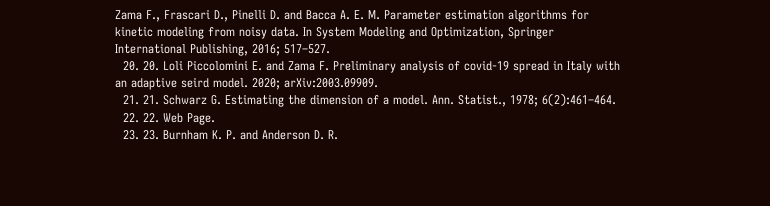Zama F., Frascari D., Pinelli D. and Bacca A. E. M. Parameter estimation algorithms for kinetic modeling from noisy data. In System Modeling and Optimization, Springer International Publishing, 2016; 517–527.
  20. 20. Loli Piccolomini E. and Zama F. Preliminary analysis of covid-19 spread in Italy with an adaptive seird model. 2020; arXiv:2003.09909.
  21. 21. Schwarz G. Estimating the dimension of a model. Ann. Statist., 1978; 6(2):461–464.
  22. 22. Web Page.
  23. 23. Burnham K. P. and Anderson D. R.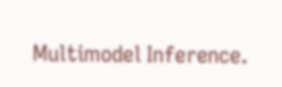Multimodel Inference.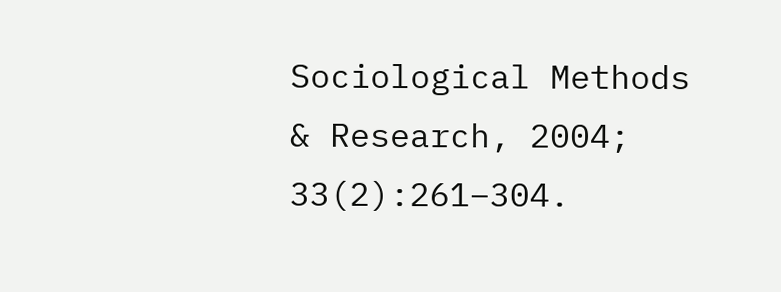Sociological Methods & Research, 2004; 33(2):261–304.